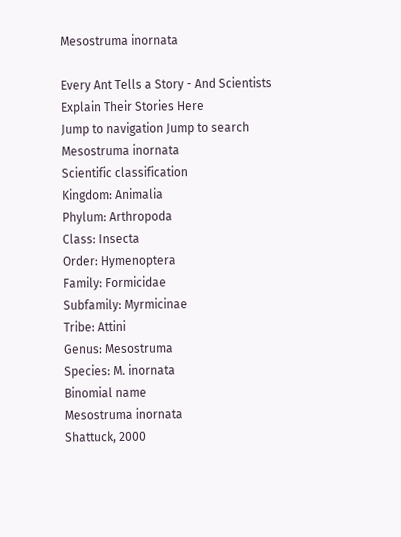Mesostruma inornata

Every Ant Tells a Story - And Scientists Explain Their Stories Here
Jump to navigation Jump to search
Mesostruma inornata
Scientific classification
Kingdom: Animalia
Phylum: Arthropoda
Class: Insecta
Order: Hymenoptera
Family: Formicidae
Subfamily: Myrmicinae
Tribe: Attini
Genus: Mesostruma
Species: M. inornata
Binomial name
Mesostruma inornata
Shattuck, 2000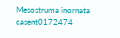Mesostruma inornata casent0172474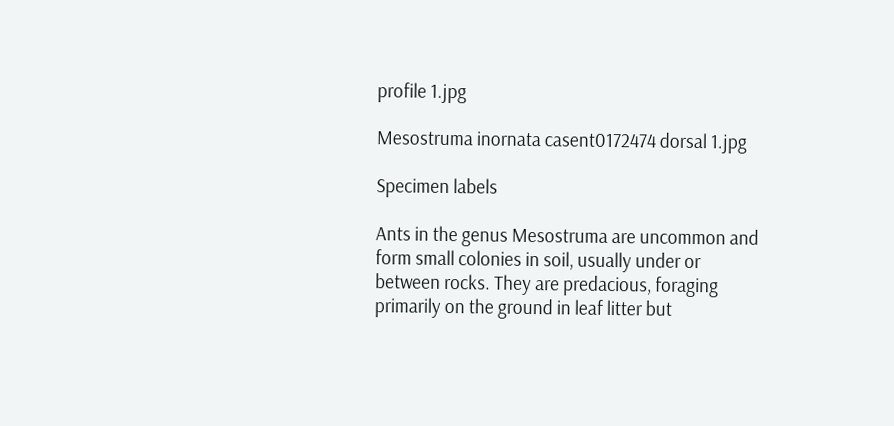profile 1.jpg

Mesostruma inornata casent0172474 dorsal 1.jpg

Specimen labels

Ants in the genus Mesostruma are uncommon and form small colonies in soil, usually under or between rocks. They are predacious, foraging primarily on the ground in leaf litter but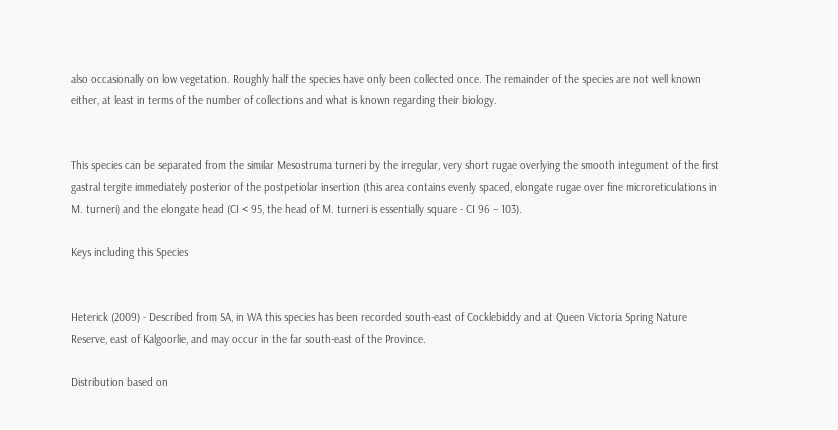also occasionally on low vegetation. Roughly half the species have only been collected once. The remainder of the species are not well known either, at least in terms of the number of collections and what is known regarding their biology.


This species can be separated from the similar Mesostruma turneri by the irregular, very short rugae overlying the smooth integument of the first gastral tergite immediately posterior of the postpetiolar insertion (this area contains evenly spaced, elongate rugae over fine microreticulations in M. turneri) and the elongate head (CI < 95, the head of M. turneri is essentially square - CI 96 – 103).

Keys including this Species


Heterick (2009) - Described from SA, in WA this species has been recorded south-east of Cocklebiddy and at Queen Victoria Spring Nature Reserve, east of Kalgoorlie, and may occur in the far south-east of the Province.

Distribution based on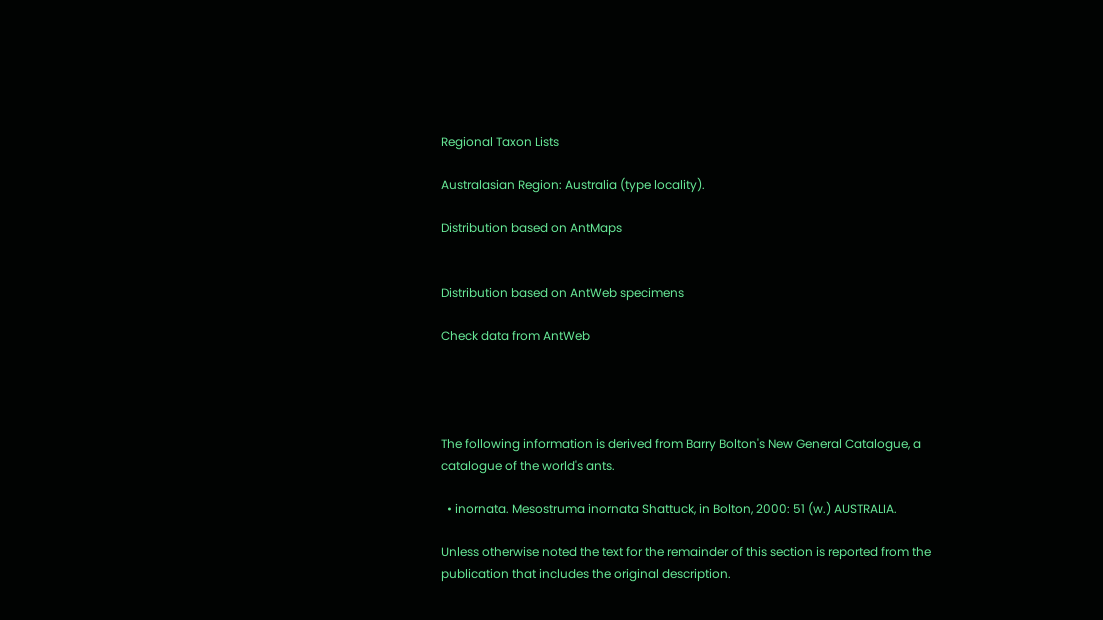Regional Taxon Lists

Australasian Region: Australia (type locality).

Distribution based on AntMaps


Distribution based on AntWeb specimens

Check data from AntWeb




The following information is derived from Barry Bolton's New General Catalogue, a catalogue of the world's ants.

  • inornata. Mesostruma inornata Shattuck, in Bolton, 2000: 51 (w.) AUSTRALIA.

Unless otherwise noted the text for the remainder of this section is reported from the publication that includes the original description.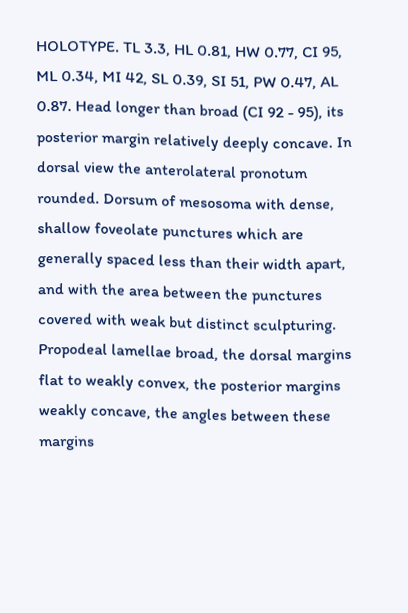HOLOTYPE. TL 3.3, HL 0.81, HW 0.77, CI 95, ML 0.34, MI 42, SL 0.39, SI 51, PW 0.47, AL 0.87. Head longer than broad (CI 92 - 95), its posterior margin relatively deeply concave. In dorsal view the anterolateral pronotum rounded. Dorsum of mesosoma with dense, shallow foveolate punctures which are generally spaced less than their width apart, and with the area between the punctures covered with weak but distinct sculpturing. Propodeal lamellae broad, the dorsal margins flat to weakly convex, the posterior margins weakly concave, the angles between these margins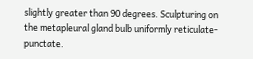slightly greater than 90 degrees. Sculpturing on the metapleural gland bulb uniformly reticulate-punctate.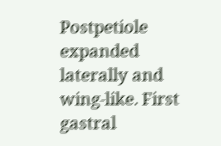Postpetiole expanded laterally and wing-like. First gastral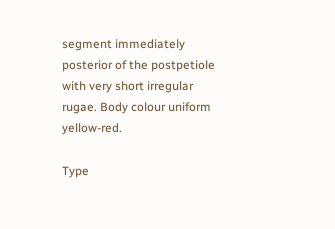segment immediately posterior of the postpetiole with very short irregular rugae. Body colour uniform yellow-red.

Type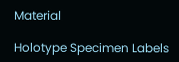Material

Holotype Specimen Labels